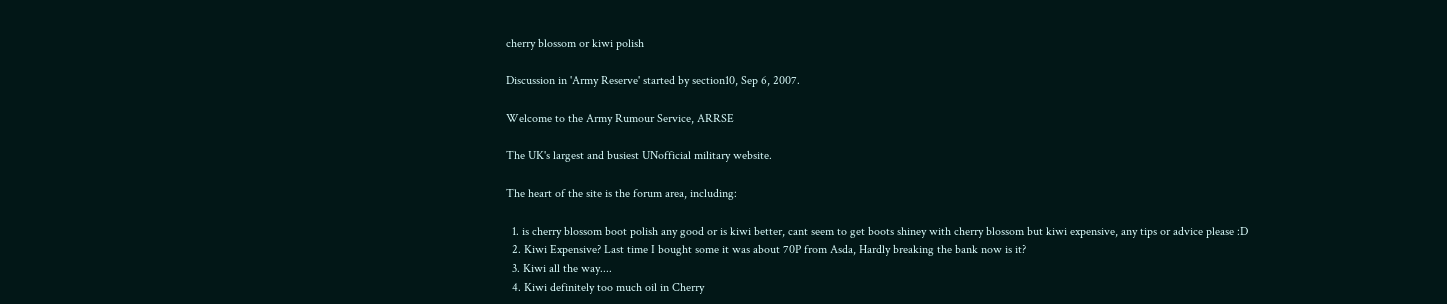cherry blossom or kiwi polish

Discussion in 'Army Reserve' started by section10, Sep 6, 2007.

Welcome to the Army Rumour Service, ARRSE

The UK's largest and busiest UNofficial military website.

The heart of the site is the forum area, including:

  1. is cherry blossom boot polish any good or is kiwi better, cant seem to get boots shiney with cherry blossom but kiwi expensive, any tips or advice please :D
  2. Kiwi Expensive? Last time I bought some it was about 70P from Asda, Hardly breaking the bank now is it?
  3. Kiwi all the way....
  4. Kiwi definitely too much oil in Cherry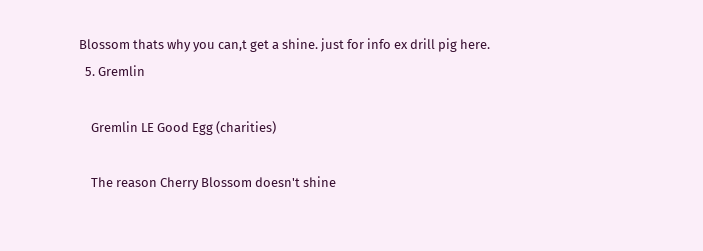Blossom thats why you can,t get a shine. just for info ex drill pig here.
  5. Gremlin

    Gremlin LE Good Egg (charities)

    The reason Cherry Blossom doesn't shine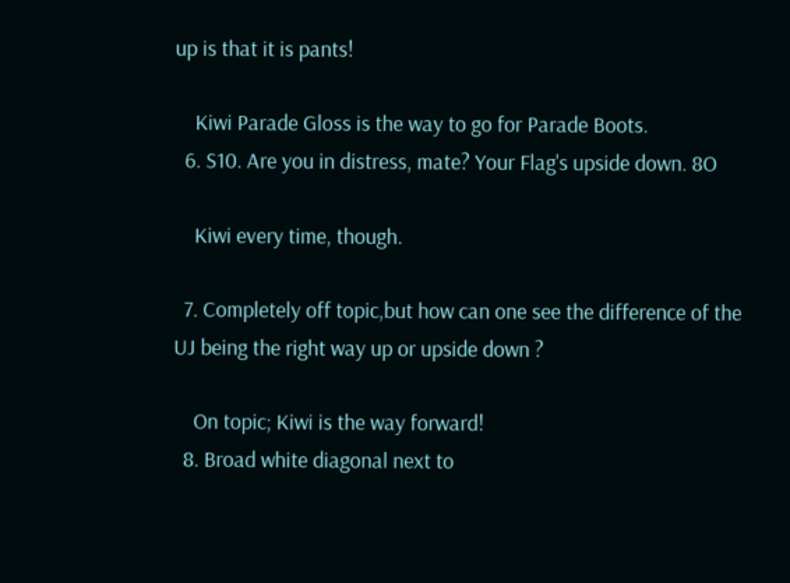up is that it is pants!

    Kiwi Parade Gloss is the way to go for Parade Boots.
  6. S10. Are you in distress, mate? Your Flag's upside down. 8O

    Kiwi every time, though.

  7. Completely off topic,but how can one see the difference of the UJ being the right way up or upside down ?

    On topic; Kiwi is the way forward!
  8. Broad white diagonal next to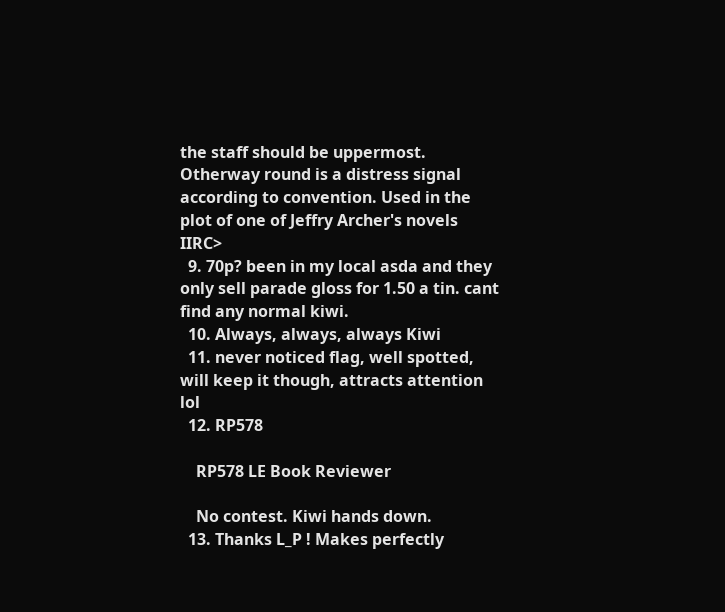the staff should be uppermost. Otherway round is a distress signal according to convention. Used in the plot of one of Jeffry Archer's novels IIRC>
  9. 70p? been in my local asda and they only sell parade gloss for 1.50 a tin. cant find any normal kiwi.
  10. Always, always, always Kiwi
  11. never noticed flag, well spotted, will keep it though, attracts attention lol
  12. RP578

    RP578 LE Book Reviewer

    No contest. Kiwi hands down.
  13. Thanks L_P ! Makes perfectly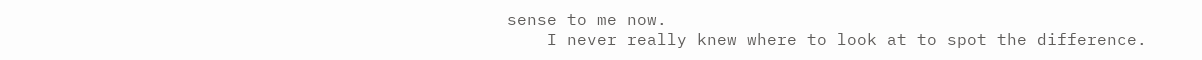sense to me now.
    I never really knew where to look at to spot the difference.